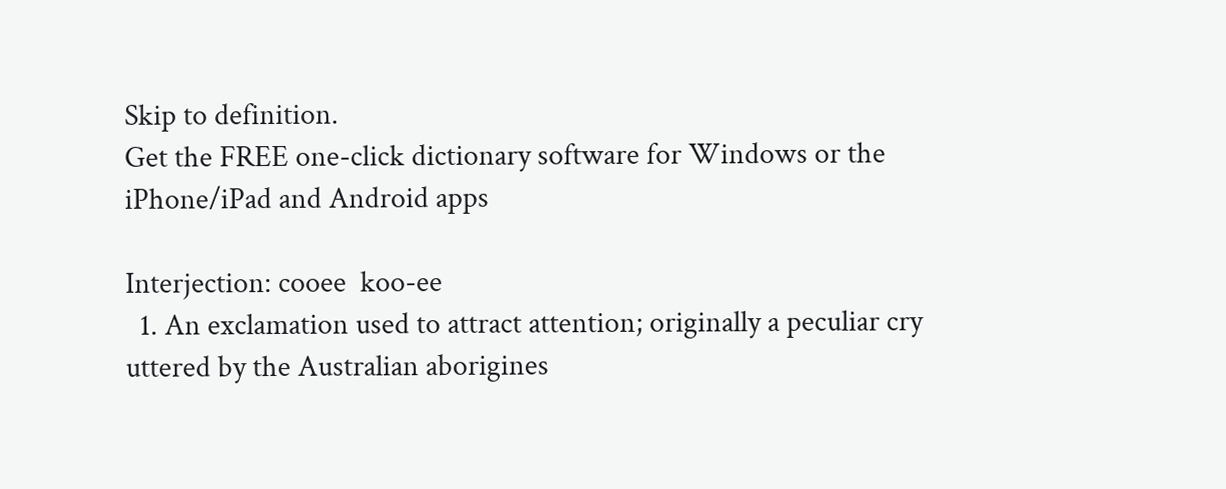Skip to definition.
Get the FREE one-click dictionary software for Windows or the iPhone/iPad and Android apps

Interjection: cooee  koo-ee
  1. An exclamation used to attract attention; originally a peculiar cry uttered by the Australian aborigines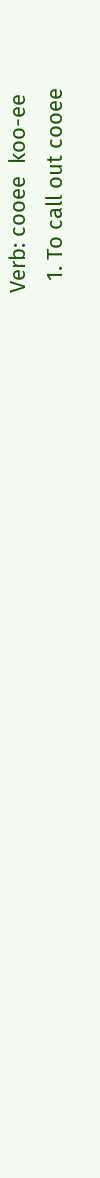Verb: cooee  koo-ee
  1. To call out cooee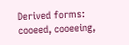Derived forms: cooeed, cooeeing,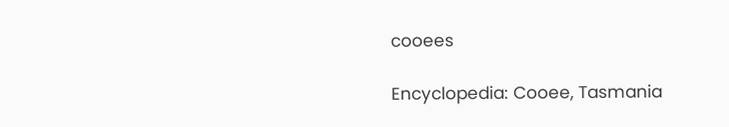cooees

Encyclopedia: Cooee, Tasmania